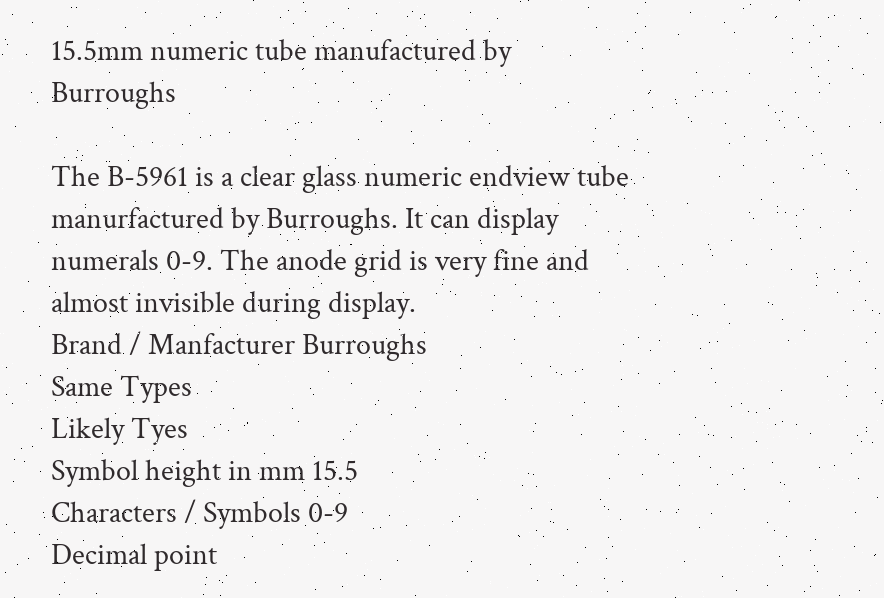15.5mm numeric tube manufactured by Burroughs

The B-5961 is a clear glass numeric endview tube manurfactured by Burroughs. It can display numerals 0-9. The anode grid is very fine and almost invisible during display.
Brand / Manfacturer Burroughs
Same Types
Likely Tyes
Symbol height in mm 15.5
Characters / Symbols 0-9
Decimal point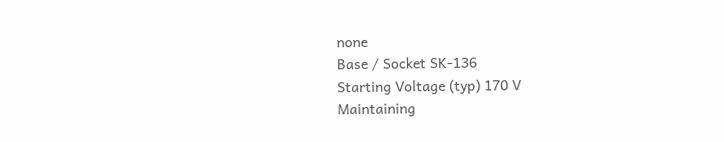none
Base / Socket SK-136
Starting Voltage (typ) 170 V
Maintaining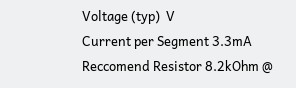Voltage (typ)  V
Current per Segment 3.3mA
Reccomend Resistor 8.2kOhm @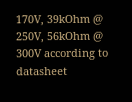170V, 39kOhm @ 250V, 56kOhm @ 300V according to datasheet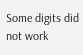Some digits did not work